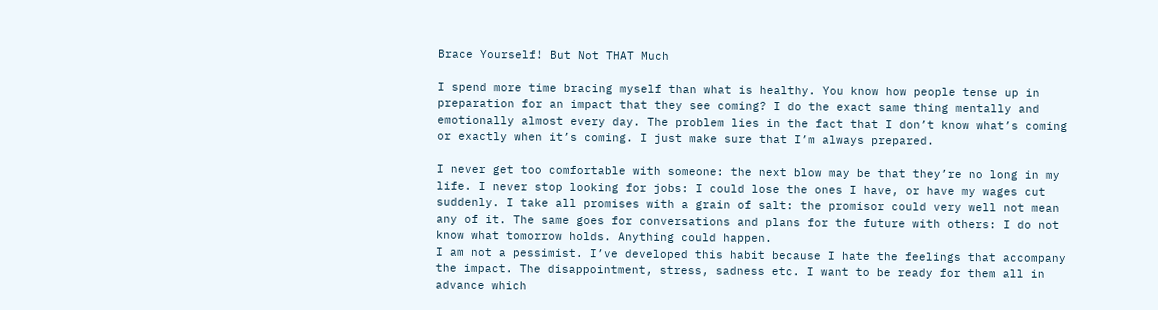Brace Yourself! But Not THAT Much

I spend more time bracing myself than what is healthy. You know how people tense up in preparation for an impact that they see coming? I do the exact same thing mentally and emotionally almost every day. The problem lies in the fact that I don’t know what’s coming or exactly when it’s coming. I just make sure that I’m always prepared.

I never get too comfortable with someone: the next blow may be that they’re no long in my life. I never stop looking for jobs: I could lose the ones I have, or have my wages cut suddenly. I take all promises with a grain of salt: the promisor could very well not mean any of it. The same goes for conversations and plans for the future with others: I do not know what tomorrow holds. Anything could happen.
I am not a pessimist. I’ve developed this habit because I hate the feelings that accompany the impact. The disappointment, stress, sadness etc. I want to be ready for them all in advance which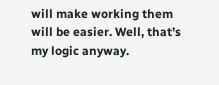will make working them will be easier. Well, that’s my logic anyway.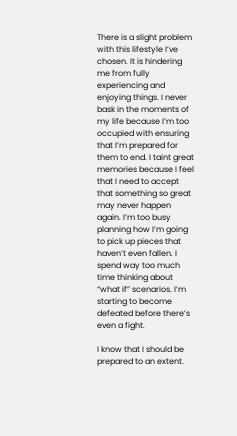There is a slight problem with this lifestyle I’ve chosen. It is hindering me from fully experiencing and enjoying things. I never bask in the moments of my life because I’m too occupied with ensuring that I’m prepared for them to end. I taint great memories because I feel that I need to accept that something so great may never happen again. I’m too busy planning how I’m going to pick up pieces that haven’t even fallen. I spend way too much time thinking about “what if” scenarios. I’m starting to become defeated before there’s even a fight.

I know that I should be prepared to an extent.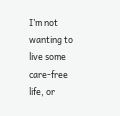I’m not wanting to live some care-free life, or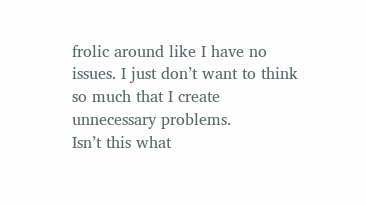frolic around like I have no issues. I just don’t want to think so much that I create unnecessary problems.
Isn’t this what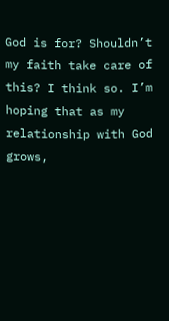God is for? Shouldn’t my faith take care of this? I think so. I’m hoping that as my relationship with God grows,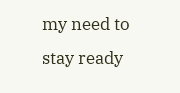my need to stay ready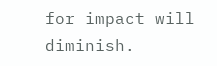for impact will diminish.